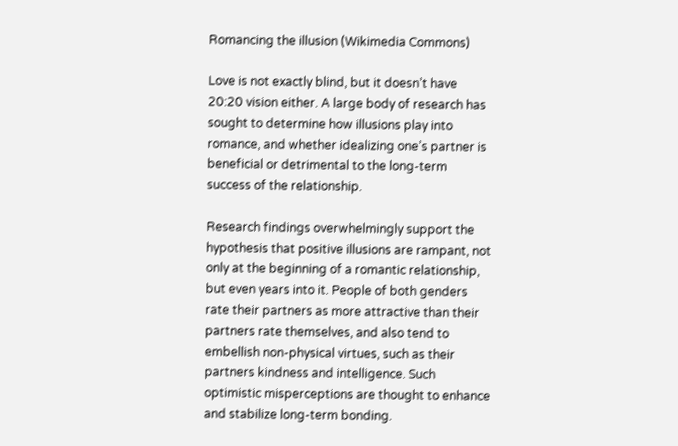Romancing the illusion (Wikimedia Commons)

Love is not exactly blind, but it doesn’t have 20:20 vision either. A large body of research has sought to determine how illusions play into romance, and whether idealizing one’s partner is beneficial or detrimental to the long-term success of the relationship.

Research findings overwhelmingly support the hypothesis that positive illusions are rampant, not only at the beginning of a romantic relationship, but even years into it. People of both genders rate their partners as more attractive than their partners rate themselves, and also tend to embellish non-physical virtues, such as their partners kindness and intelligence. Such optimistic misperceptions are thought to enhance and stabilize long-term bonding.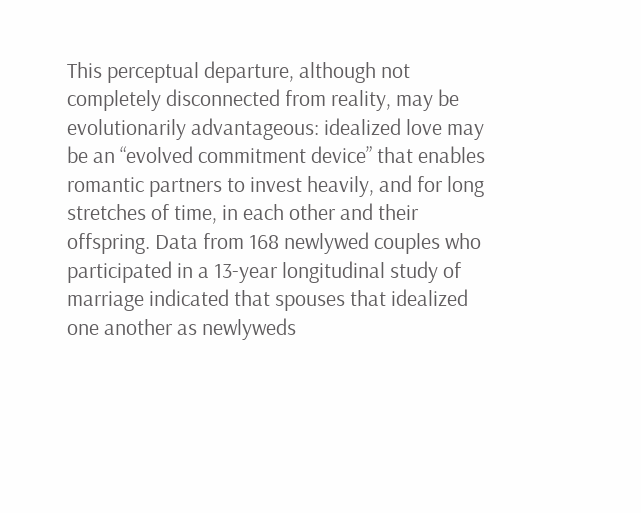This perceptual departure, although not completely disconnected from reality, may be evolutionarily advantageous: idealized love may be an “evolved commitment device” that enables romantic partners to invest heavily, and for long stretches of time, in each other and their offspring. Data from 168 newlywed couples who participated in a 13-year longitudinal study of marriage indicated that spouses that idealized one another as newlyweds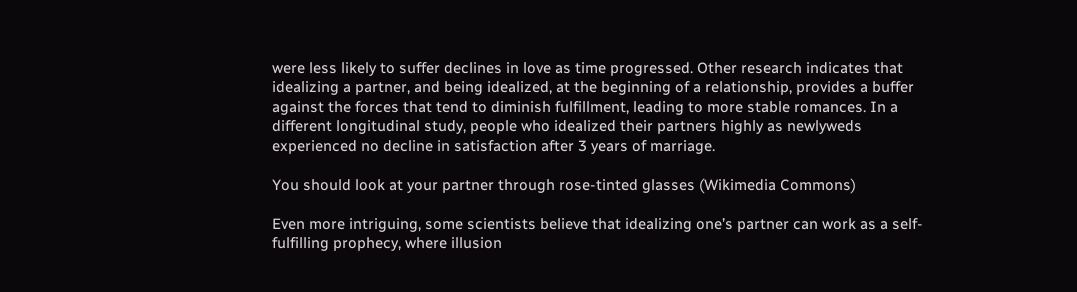were less likely to suffer declines in love as time progressed. Other research indicates that idealizing a partner, and being idealized, at the beginning of a relationship, provides a buffer against the forces that tend to diminish fulfillment, leading to more stable romances. In a different longitudinal study, people who idealized their partners highly as newlyweds experienced no decline in satisfaction after 3 years of marriage.

You should look at your partner through rose-tinted glasses (Wikimedia Commons)

Even more intriguing, some scientists believe that idealizing one’s partner can work as a self-fulfilling prophecy, where illusion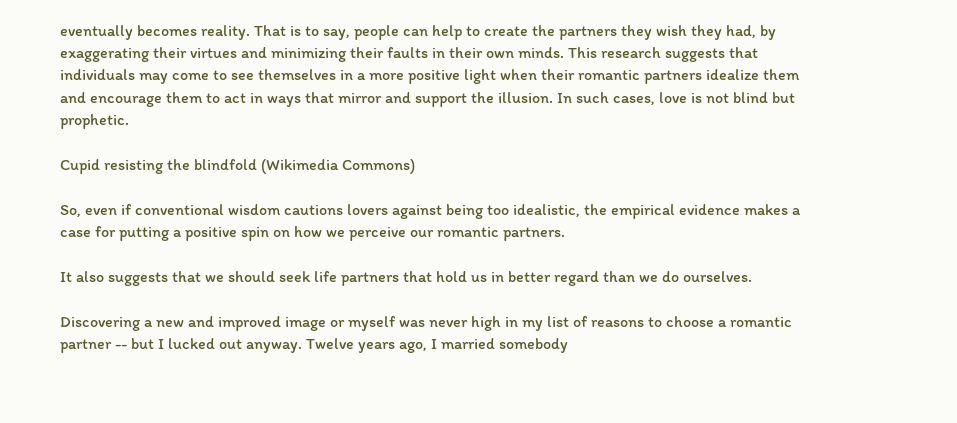eventually becomes reality. That is to say, people can help to create the partners they wish they had, by exaggerating their virtues and minimizing their faults in their own minds. This research suggests that individuals may come to see themselves in a more positive light when their romantic partners idealize them and encourage them to act in ways that mirror and support the illusion. In such cases, love is not blind but prophetic.

Cupid resisting the blindfold (Wikimedia Commons)

So, even if conventional wisdom cautions lovers against being too idealistic, the empirical evidence makes a case for putting a positive spin on how we perceive our romantic partners.

It also suggests that we should seek life partners that hold us in better regard than we do ourselves.

Discovering a new and improved image or myself was never high in my list of reasons to choose a romantic partner -- but I lucked out anyway. Twelve years ago, I married somebody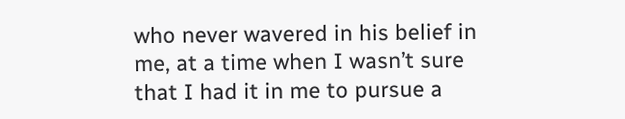who never wavered in his belief in me, at a time when I wasn’t sure that I had it in me to pursue a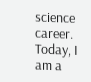science career. Today, I am a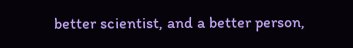better scientist, and a better person,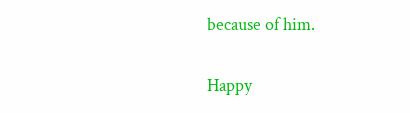because of him.

Happy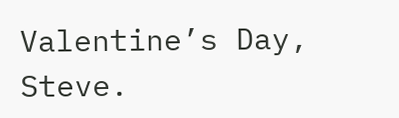Valentine’s Day, Steve.